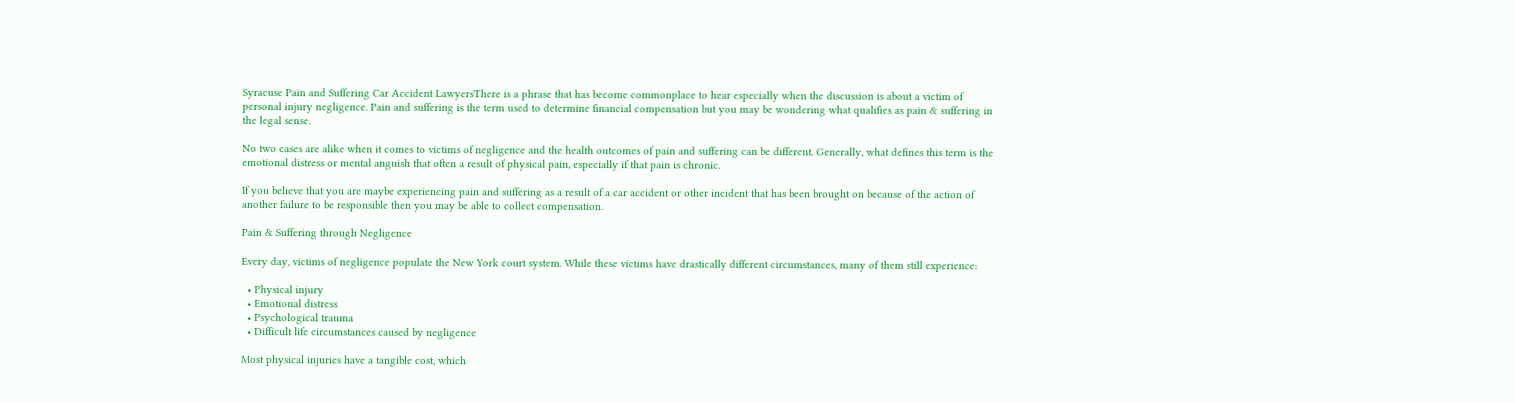Syracuse Pain and Suffering Car Accident LawyersThere is a phrase that has become commonplace to hear especially when the discussion is about a victim of personal injury negligence. Pain and suffering is the term used to determine financial compensation but you may be wondering what qualifies as pain & suffering in the legal sense.

No two cases are alike when it comes to victims of negligence and the health outcomes of pain and suffering can be different. Generally, what defines this term is the emotional distress or mental anguish that often a result of physical pain, especially if that pain is chronic.

If you believe that you are maybe experiencing pain and suffering as a result of a car accident or other incident that has been brought on because of the action of another failure to be responsible then you may be able to collect compensation.

Pain & Suffering through Negligence

Every day, victims of negligence populate the New York court system. While these victims have drastically different circumstances, many of them still experience:

  • Physical injury
  • Emotional distress
  • Psychological trauma
  • Difficult life circumstances caused by negligence

Most physical injuries have a tangible cost, which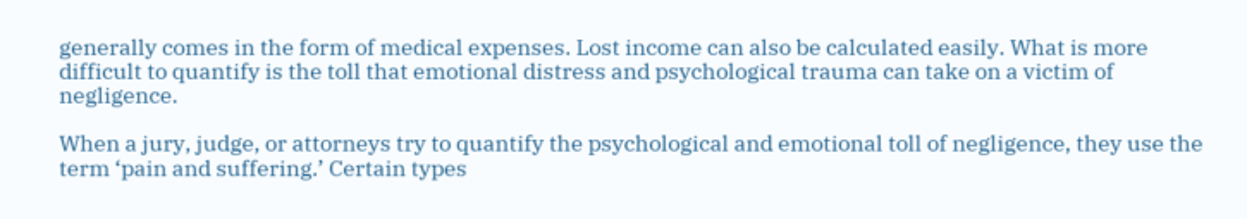generally comes in the form of medical expenses. Lost income can also be calculated easily. What is more difficult to quantify is the toll that emotional distress and psychological trauma can take on a victim of negligence.

When a jury, judge, or attorneys try to quantify the psychological and emotional toll of negligence, they use the term ‘pain and suffering.’ Certain types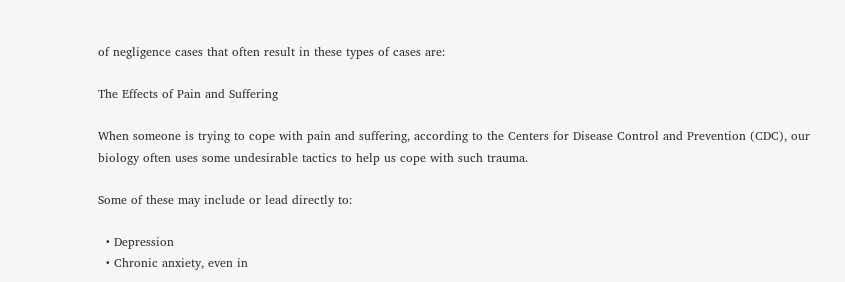of negligence cases that often result in these types of cases are:

The Effects of Pain and Suffering

When someone is trying to cope with pain and suffering, according to the Centers for Disease Control and Prevention (CDC), our biology often uses some undesirable tactics to help us cope with such trauma.

Some of these may include or lead directly to:

  • Depression
  • Chronic anxiety, even in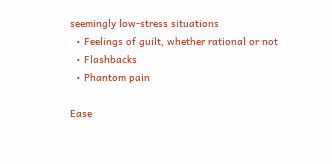seemingly low-stress situations
  • Feelings of guilt, whether rational or not
  • Flashbacks
  • Phantom pain

Ease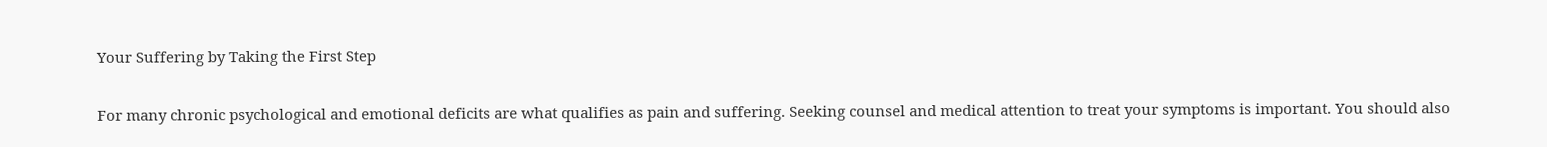Your Suffering by Taking the First Step

For many chronic psychological and emotional deficits are what qualifies as pain and suffering. Seeking counsel and medical attention to treat your symptoms is important. You should also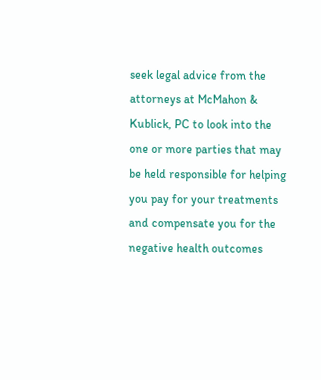seek legal advice from the attorneys at McMahon & Kublick, PC to look into the one or more parties that may be held responsible for helping you pay for your treatments and compensate you for the negative health outcomes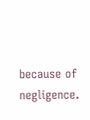because of negligence.